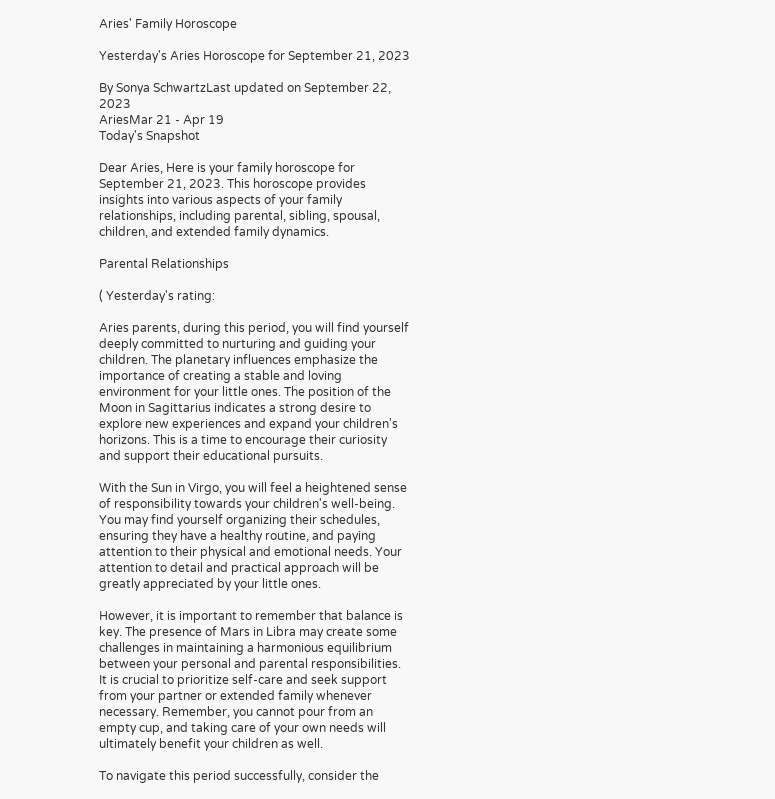Aries' Family Horoscope

Yesterday's Aries Horoscope for September 21, 2023

By Sonya SchwartzLast updated on September 22, 2023
AriesMar 21 - Apr 19
Today's Snapshot

Dear Aries, Here is your family horoscope for September 21, 2023. This horoscope provides insights into various aspects of your family relationships, including parental, sibling, spousal, children, and extended family dynamics.

Parental Relationships

( Yesterday's rating:

Aries parents, during this period, you will find yourself deeply committed to nurturing and guiding your children. The planetary influences emphasize the importance of creating a stable and loving environment for your little ones. The position of the Moon in Sagittarius indicates a strong desire to explore new experiences and expand your children's horizons. This is a time to encourage their curiosity and support their educational pursuits.

With the Sun in Virgo, you will feel a heightened sense of responsibility towards your children's well-being. You may find yourself organizing their schedules, ensuring they have a healthy routine, and paying attention to their physical and emotional needs. Your attention to detail and practical approach will be greatly appreciated by your little ones.

However, it is important to remember that balance is key. The presence of Mars in Libra may create some challenges in maintaining a harmonious equilibrium between your personal and parental responsibilities. It is crucial to prioritize self-care and seek support from your partner or extended family whenever necessary. Remember, you cannot pour from an empty cup, and taking care of your own needs will ultimately benefit your children as well.

To navigate this period successfully, consider the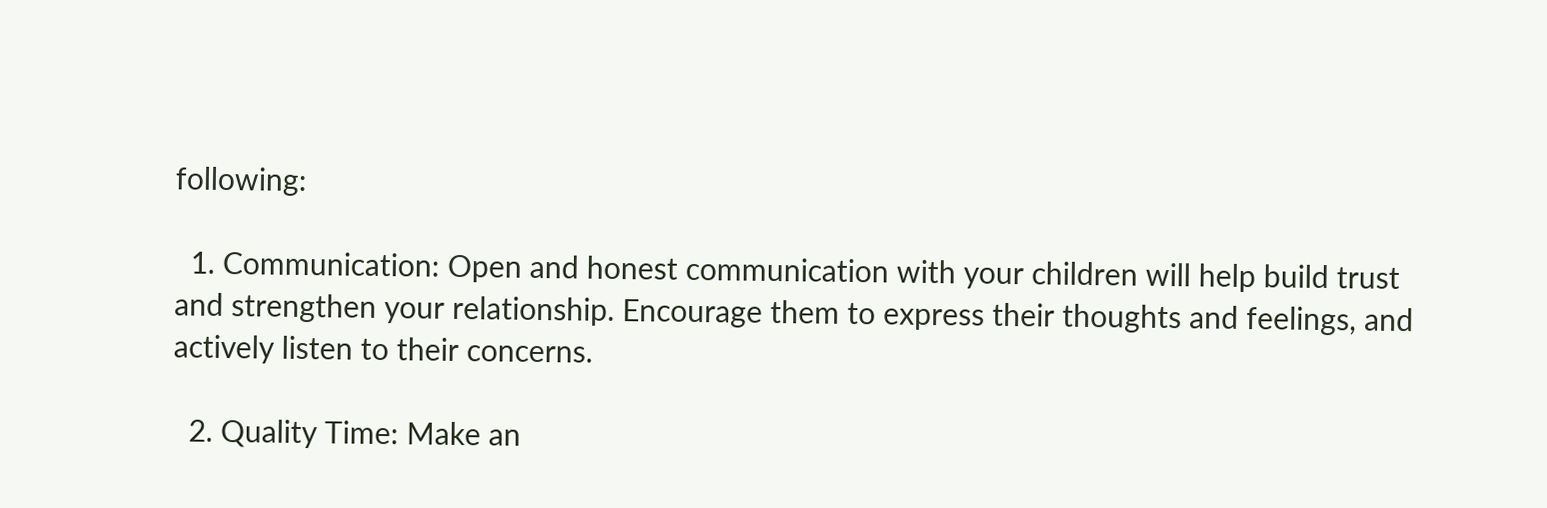following:

  1. Communication: Open and honest communication with your children will help build trust and strengthen your relationship. Encourage them to express their thoughts and feelings, and actively listen to their concerns.

  2. Quality Time: Make an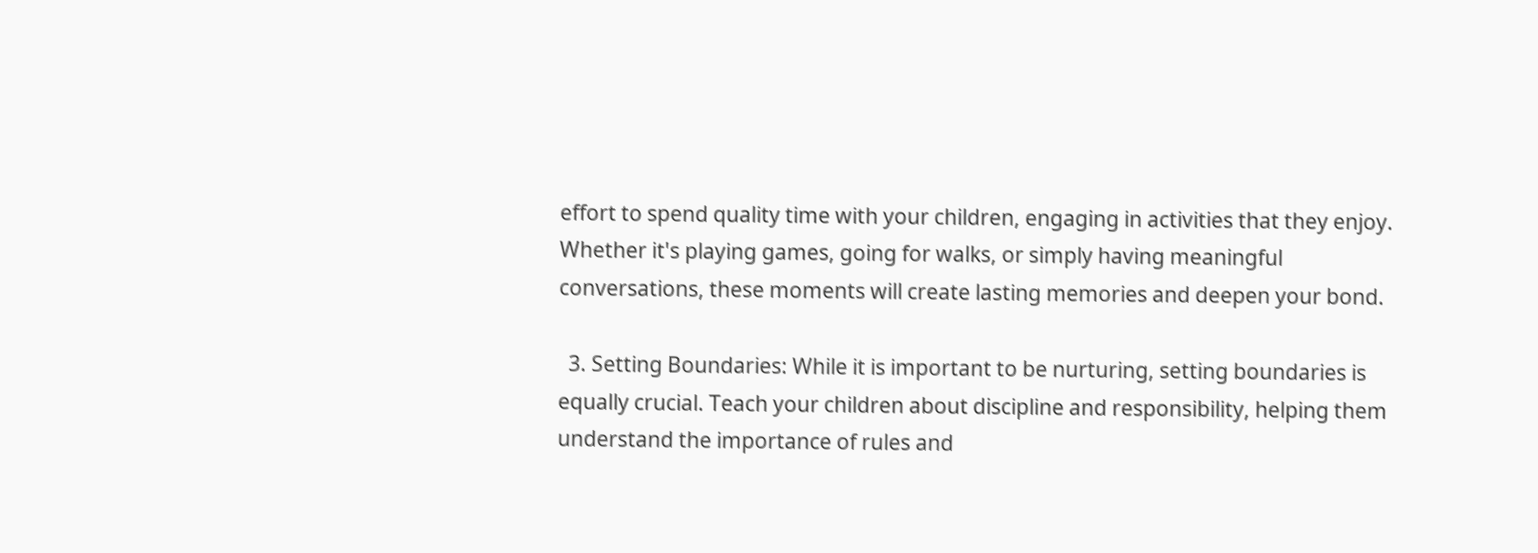effort to spend quality time with your children, engaging in activities that they enjoy. Whether it's playing games, going for walks, or simply having meaningful conversations, these moments will create lasting memories and deepen your bond.

  3. Setting Boundaries: While it is important to be nurturing, setting boundaries is equally crucial. Teach your children about discipline and responsibility, helping them understand the importance of rules and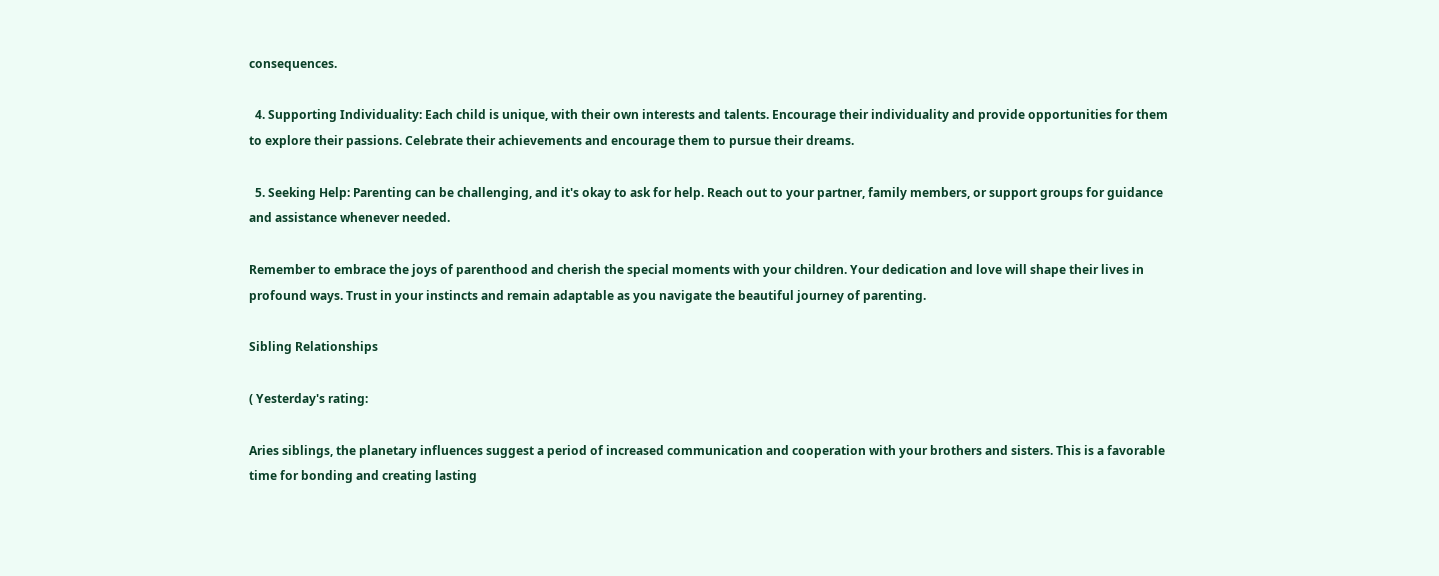consequences.

  4. Supporting Individuality: Each child is unique, with their own interests and talents. Encourage their individuality and provide opportunities for them to explore their passions. Celebrate their achievements and encourage them to pursue their dreams.

  5. Seeking Help: Parenting can be challenging, and it's okay to ask for help. Reach out to your partner, family members, or support groups for guidance and assistance whenever needed.

Remember to embrace the joys of parenthood and cherish the special moments with your children. Your dedication and love will shape their lives in profound ways. Trust in your instincts and remain adaptable as you navigate the beautiful journey of parenting.

Sibling Relationships

( Yesterday's rating:

Aries siblings, the planetary influences suggest a period of increased communication and cooperation with your brothers and sisters. This is a favorable time for bonding and creating lasting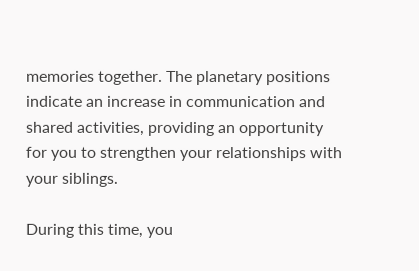memories together. The planetary positions indicate an increase in communication and shared activities, providing an opportunity for you to strengthen your relationships with your siblings.

During this time, you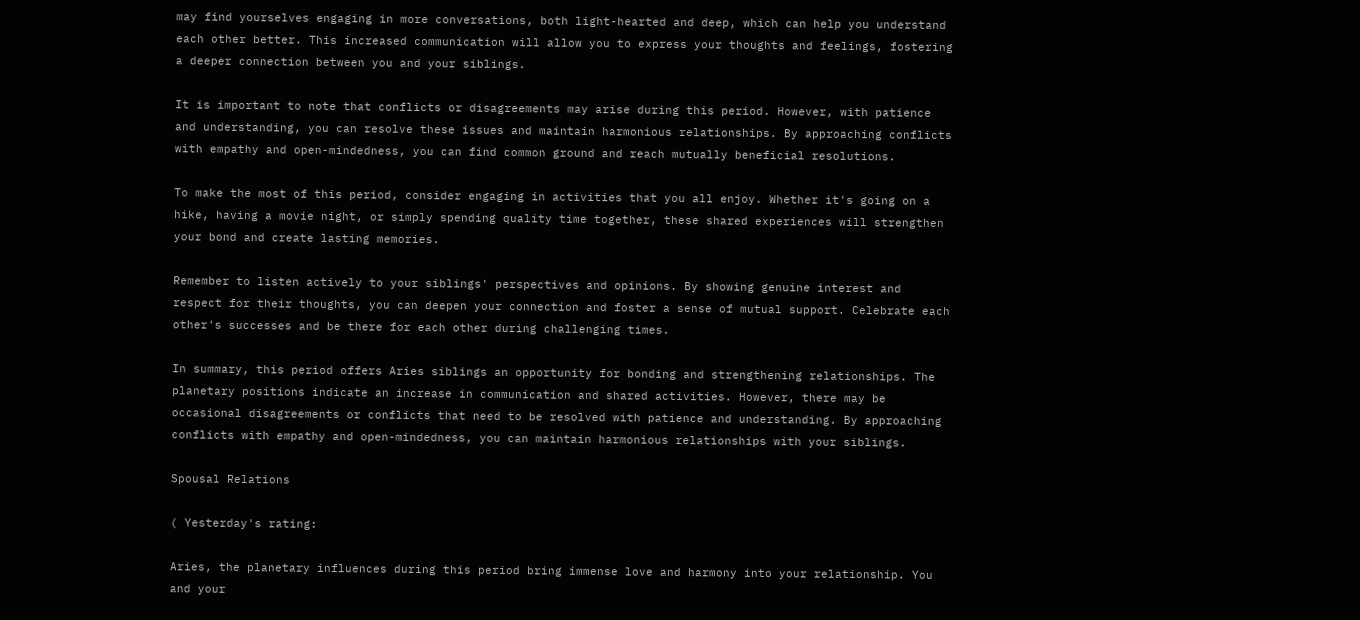may find yourselves engaging in more conversations, both light-hearted and deep, which can help you understand each other better. This increased communication will allow you to express your thoughts and feelings, fostering a deeper connection between you and your siblings.

It is important to note that conflicts or disagreements may arise during this period. However, with patience and understanding, you can resolve these issues and maintain harmonious relationships. By approaching conflicts with empathy and open-mindedness, you can find common ground and reach mutually beneficial resolutions.

To make the most of this period, consider engaging in activities that you all enjoy. Whether it's going on a hike, having a movie night, or simply spending quality time together, these shared experiences will strengthen your bond and create lasting memories.

Remember to listen actively to your siblings' perspectives and opinions. By showing genuine interest and respect for their thoughts, you can deepen your connection and foster a sense of mutual support. Celebrate each other's successes and be there for each other during challenging times.

In summary, this period offers Aries siblings an opportunity for bonding and strengthening relationships. The planetary positions indicate an increase in communication and shared activities. However, there may be occasional disagreements or conflicts that need to be resolved with patience and understanding. By approaching conflicts with empathy and open-mindedness, you can maintain harmonious relationships with your siblings.

Spousal Relations

( Yesterday's rating:

Aries, the planetary influences during this period bring immense love and harmony into your relationship. You and your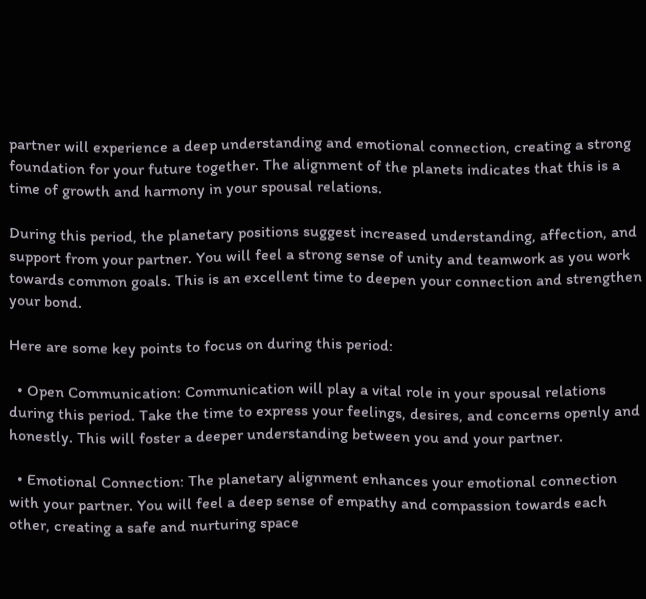partner will experience a deep understanding and emotional connection, creating a strong foundation for your future together. The alignment of the planets indicates that this is a time of growth and harmony in your spousal relations.

During this period, the planetary positions suggest increased understanding, affection, and support from your partner. You will feel a strong sense of unity and teamwork as you work towards common goals. This is an excellent time to deepen your connection and strengthen your bond.

Here are some key points to focus on during this period:

  • Open Communication: Communication will play a vital role in your spousal relations during this period. Take the time to express your feelings, desires, and concerns openly and honestly. This will foster a deeper understanding between you and your partner.

  • Emotional Connection: The planetary alignment enhances your emotional connection with your partner. You will feel a deep sense of empathy and compassion towards each other, creating a safe and nurturing space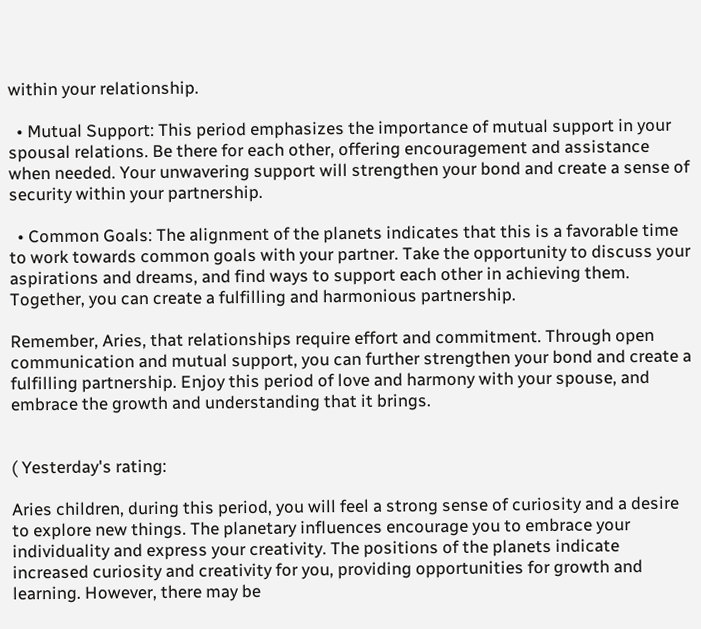within your relationship.

  • Mutual Support: This period emphasizes the importance of mutual support in your spousal relations. Be there for each other, offering encouragement and assistance when needed. Your unwavering support will strengthen your bond and create a sense of security within your partnership.

  • Common Goals: The alignment of the planets indicates that this is a favorable time to work towards common goals with your partner. Take the opportunity to discuss your aspirations and dreams, and find ways to support each other in achieving them. Together, you can create a fulfilling and harmonious partnership.

Remember, Aries, that relationships require effort and commitment. Through open communication and mutual support, you can further strengthen your bond and create a fulfilling partnership. Enjoy this period of love and harmony with your spouse, and embrace the growth and understanding that it brings.


( Yesterday's rating:

Aries children, during this period, you will feel a strong sense of curiosity and a desire to explore new things. The planetary influences encourage you to embrace your individuality and express your creativity. The positions of the planets indicate increased curiosity and creativity for you, providing opportunities for growth and learning. However, there may be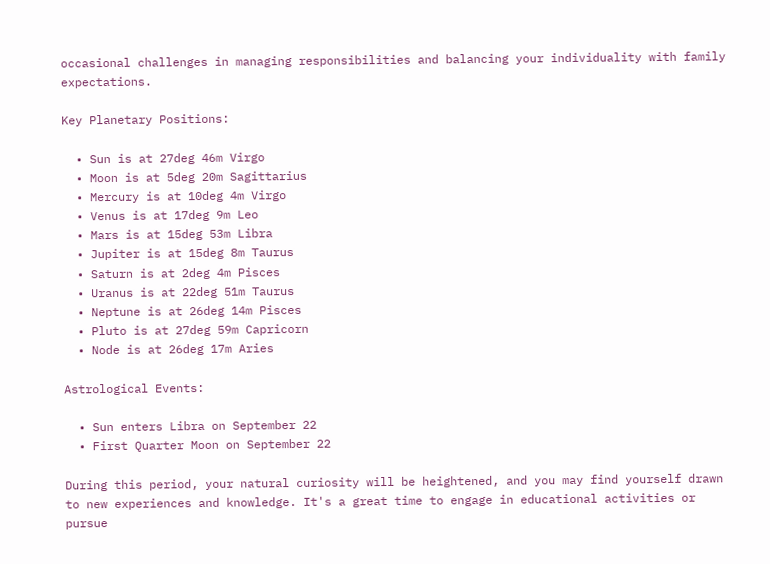occasional challenges in managing responsibilities and balancing your individuality with family expectations.

Key Planetary Positions:

  • Sun is at 27deg 46m Virgo
  • Moon is at 5deg 20m Sagittarius
  • Mercury is at 10deg 4m Virgo
  • Venus is at 17deg 9m Leo
  • Mars is at 15deg 53m Libra
  • Jupiter is at 15deg 8m Taurus
  • Saturn is at 2deg 4m Pisces
  • Uranus is at 22deg 51m Taurus
  • Neptune is at 26deg 14m Pisces
  • Pluto is at 27deg 59m Capricorn
  • Node is at 26deg 17m Aries

Astrological Events:

  • Sun enters Libra on September 22
  • First Quarter Moon on September 22

During this period, your natural curiosity will be heightened, and you may find yourself drawn to new experiences and knowledge. It's a great time to engage in educational activities or pursue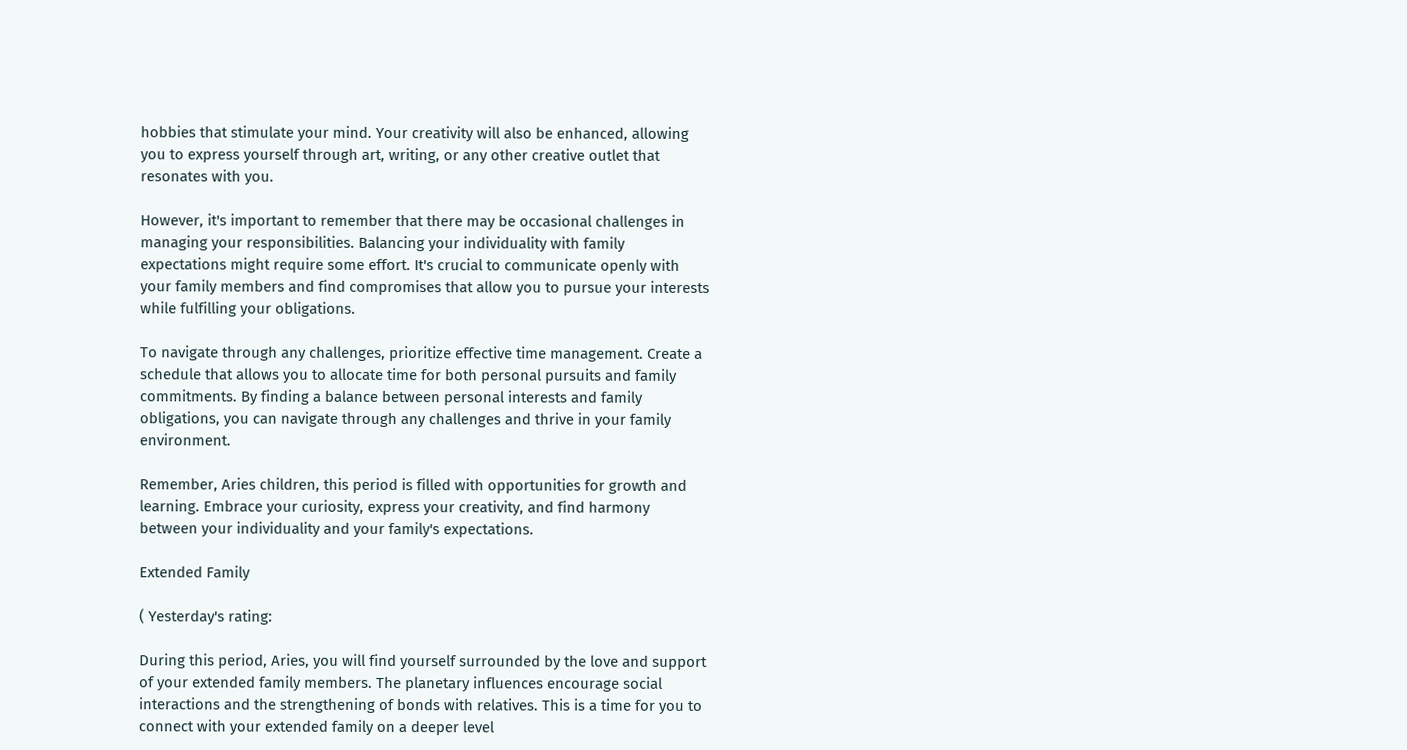hobbies that stimulate your mind. Your creativity will also be enhanced, allowing you to express yourself through art, writing, or any other creative outlet that resonates with you.

However, it's important to remember that there may be occasional challenges in managing your responsibilities. Balancing your individuality with family expectations might require some effort. It's crucial to communicate openly with your family members and find compromises that allow you to pursue your interests while fulfilling your obligations.

To navigate through any challenges, prioritize effective time management. Create a schedule that allows you to allocate time for both personal pursuits and family commitments. By finding a balance between personal interests and family obligations, you can navigate through any challenges and thrive in your family environment.

Remember, Aries children, this period is filled with opportunities for growth and learning. Embrace your curiosity, express your creativity, and find harmony between your individuality and your family's expectations.

Extended Family

( Yesterday's rating:

During this period, Aries, you will find yourself surrounded by the love and support of your extended family members. The planetary influences encourage social interactions and the strengthening of bonds with relatives. This is a time for you to connect with your extended family on a deeper level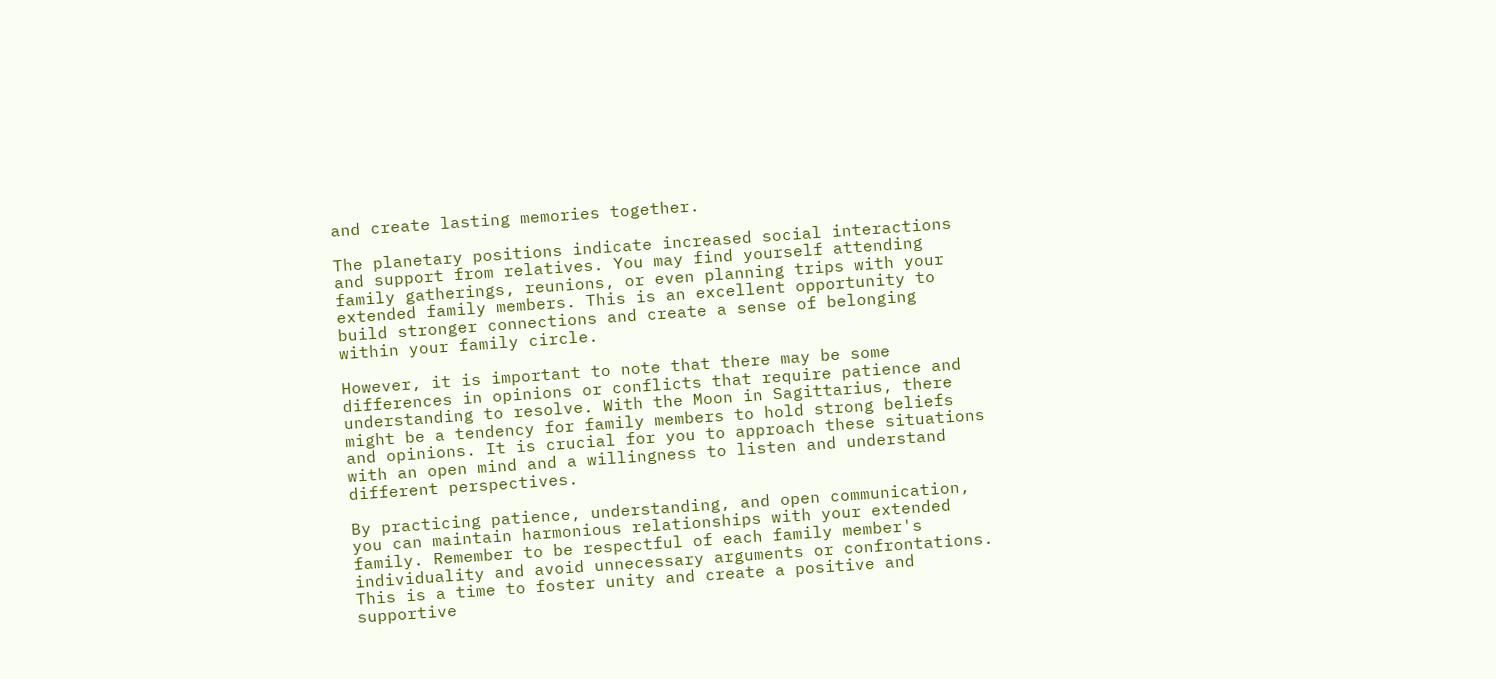and create lasting memories together.

The planetary positions indicate increased social interactions and support from relatives. You may find yourself attending family gatherings, reunions, or even planning trips with your extended family members. This is an excellent opportunity to build stronger connections and create a sense of belonging within your family circle.

However, it is important to note that there may be some differences in opinions or conflicts that require patience and understanding to resolve. With the Moon in Sagittarius, there might be a tendency for family members to hold strong beliefs and opinions. It is crucial for you to approach these situations with an open mind and a willingness to listen and understand different perspectives.

By practicing patience, understanding, and open communication, you can maintain harmonious relationships with your extended family. Remember to be respectful of each family member's individuality and avoid unnecessary arguments or confrontations. This is a time to foster unity and create a positive and supportive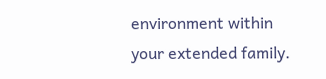environment within your extended family.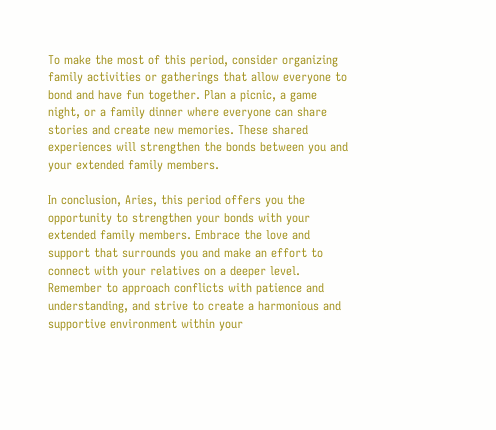To make the most of this period, consider organizing family activities or gatherings that allow everyone to bond and have fun together. Plan a picnic, a game night, or a family dinner where everyone can share stories and create new memories. These shared experiences will strengthen the bonds between you and your extended family members.

In conclusion, Aries, this period offers you the opportunity to strengthen your bonds with your extended family members. Embrace the love and support that surrounds you and make an effort to connect with your relatives on a deeper level. Remember to approach conflicts with patience and understanding, and strive to create a harmonious and supportive environment within your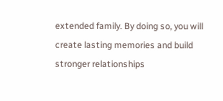extended family. By doing so, you will create lasting memories and build stronger relationships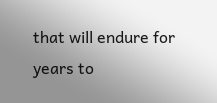that will endure for years to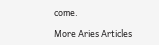come.

More Aries Articles